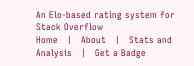An Elo-based rating system for Stack Overflow
Home   |   About   |   Stats and Analysis   |   Get a Badge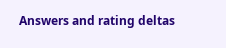Answers and rating deltas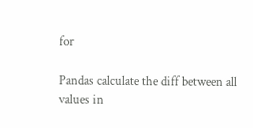for

Pandas calculate the diff between all values in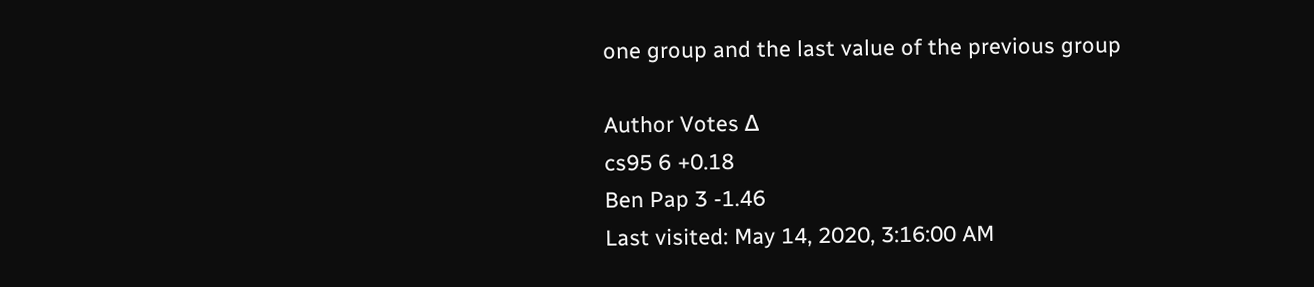one group and the last value of the previous group

Author Votes Δ
cs95 6 +0.18
Ben Pap 3 -1.46
Last visited: May 14, 2020, 3:16:00 AM